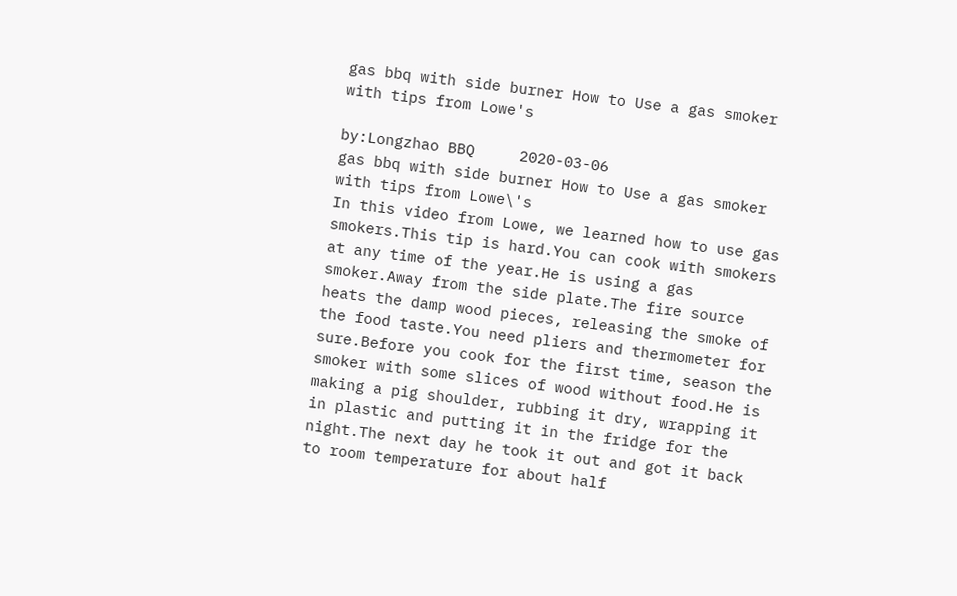gas bbq with side burner How to Use a gas smoker with tips from Lowe's

by:Longzhao BBQ     2020-03-06
gas bbq with side burner How to Use a gas smoker with tips from Lowe\'s
In this video from Lowe, we learned how to use gas smokers.This tip is hard.You can cook with smokers at any time of the year.He is using a gas smoker.Away from the side plate.The fire source heats the damp wood pieces, releasing the smoke of the food taste.You need pliers and thermometer for sure.Before you cook for the first time, season the smoker with some slices of wood without food.He is making a pig shoulder, rubbing it dry, wrapping it in plastic and putting it in the fridge for the night.The next day he took it out and got it back to room temperature for about half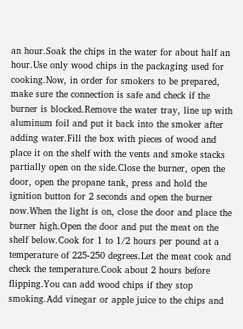an hour.Soak the chips in the water for about half an hour.Use only wood chips in the packaging used for cooking.Now, in order for smokers to be prepared, make sure the connection is safe and check if the burner is blocked.Remove the water tray, line up with aluminum foil and put it back into the smoker after adding water.Fill the box with pieces of wood and place it on the shelf with the vents and smoke stacks partially open on the side.Close the burner, open the door, open the propane tank, press and hold the ignition button for 2 seconds and open the burner now.When the light is on, close the door and place the burner high.Open the door and put the meat on the shelf below.Cook for 1 to 1/2 hours per pound at a temperature of 225-250 degrees.Let the meat cook and check the temperature.Cook about 2 hours before flipping.You can add wood chips if they stop smoking.Add vinegar or apple juice to the chips and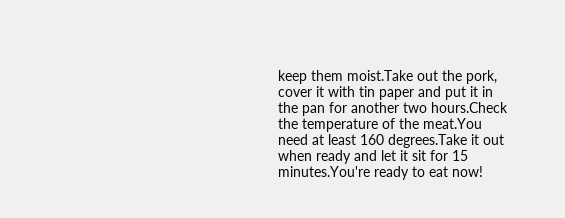keep them moist.Take out the pork, cover it with tin paper and put it in the pan for another two hours.Check the temperature of the meat.You need at least 160 degrees.Take it out when ready and let it sit for 15 minutes.You're ready to eat now!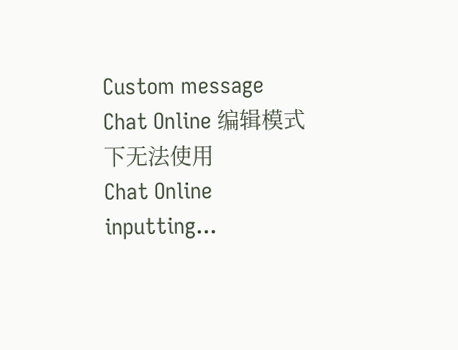Custom message
Chat Online 编辑模式下无法使用
Chat Online inputting...